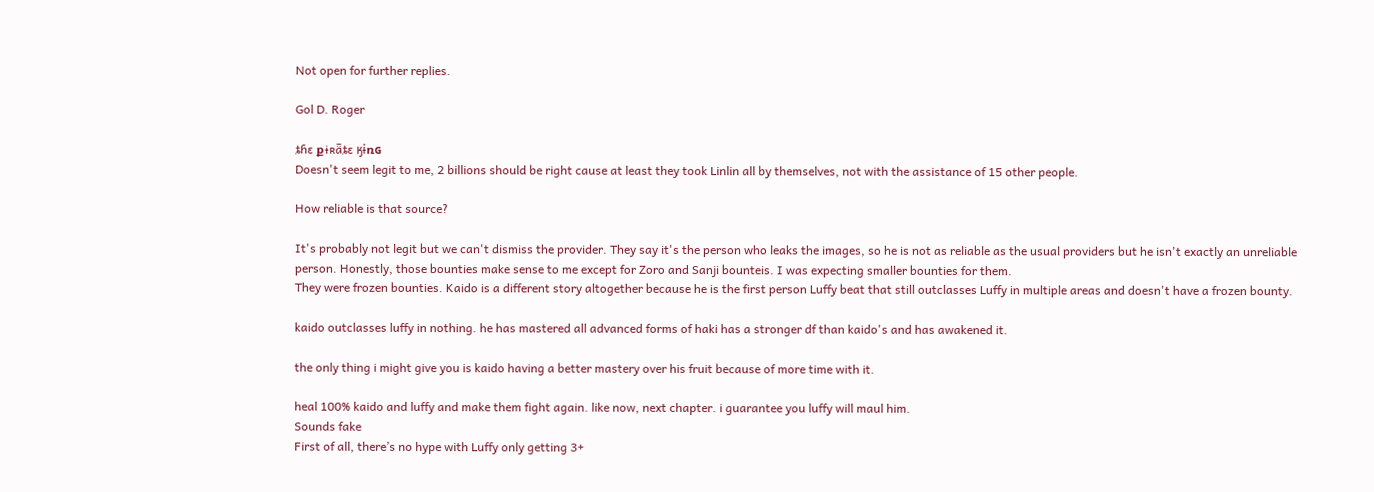Not open for further replies.

Gol D. Roger

ȶɦɛ քɨʀǟȶɛ ӄɨռɢ
Doesn't seem legit to me, 2 billions should be right cause at least they took Linlin all by themselves, not with the assistance of 15 other people.

How reliable is that source?

It's probably not legit but we can't dismiss the provider. They say it's the person who leaks the images, so he is not as reliable as the usual providers but he isn't exactly an unreliable person. Honestly, those bounties make sense to me except for Zoro and Sanji bounteis. I was expecting smaller bounties for them.
They were frozen bounties. Kaido is a different story altogether because he is the first person Luffy beat that still outclasses Luffy in multiple areas and doesn't have a frozen bounty.

kaido outclasses luffy in nothing. he has mastered all advanced forms of haki has a stronger df than kaido's and has awakened it.

the only thing i might give you is kaido having a better mastery over his fruit because of more time with it.

heal 100% kaido and luffy and make them fight again. like now, next chapter. i guarantee you luffy will maul him.
Sounds fake
First of all, there’s no hype with Luffy only getting 3+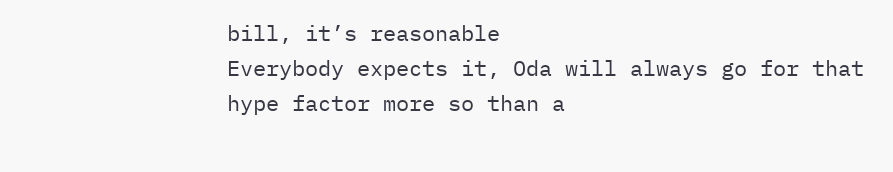bill, it’s reasonable
Everybody expects it, Oda will always go for that hype factor more so than a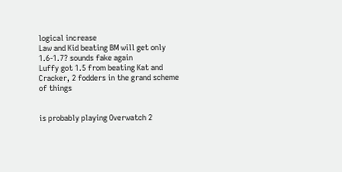logical increase
Law and Kid beating BM will get only 1.6-1.7? sounds fake again
Luffy got 1.5 from beating Kat and Cracker, 2 fodders in the grand scheme of things


is probably playing Overwatch 2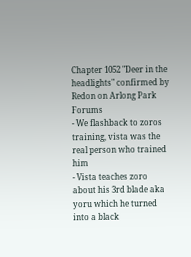Chapter 1052 "Deer in the headlights" confirmed by Redon on Arlong Park Forums
- We flashback to zoros training, vista was the real person who trained him
- Vista teaches zoro about his 3rd blade aka yoru which he turned into a black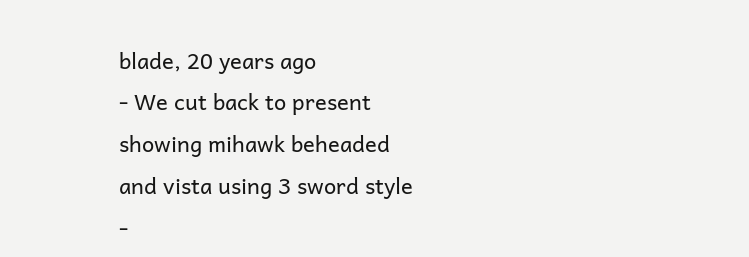blade, 20 years ago
- We cut back to present showing mihawk beheaded and vista using 3 sword style
-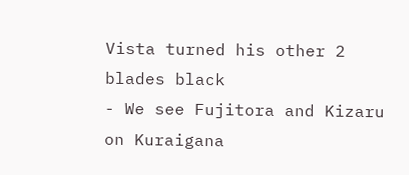Vista turned his other 2 blades black
- We see Fujitora and Kizaru on Kuraigana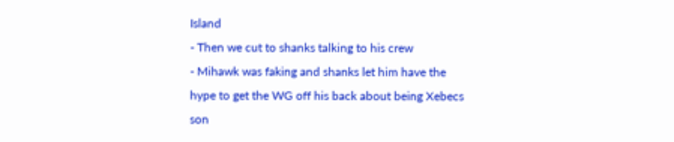Island
- Then we cut to shanks talking to his crew
- Mihawk was faking and shanks let him have the hype to get the WG off his back about being Xebecs son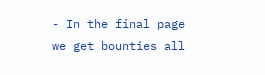- In the final page we get bounties all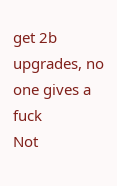get 2b upgrades, no one gives a fuck
Not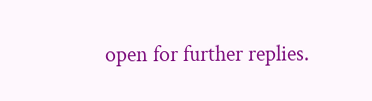open for further replies.